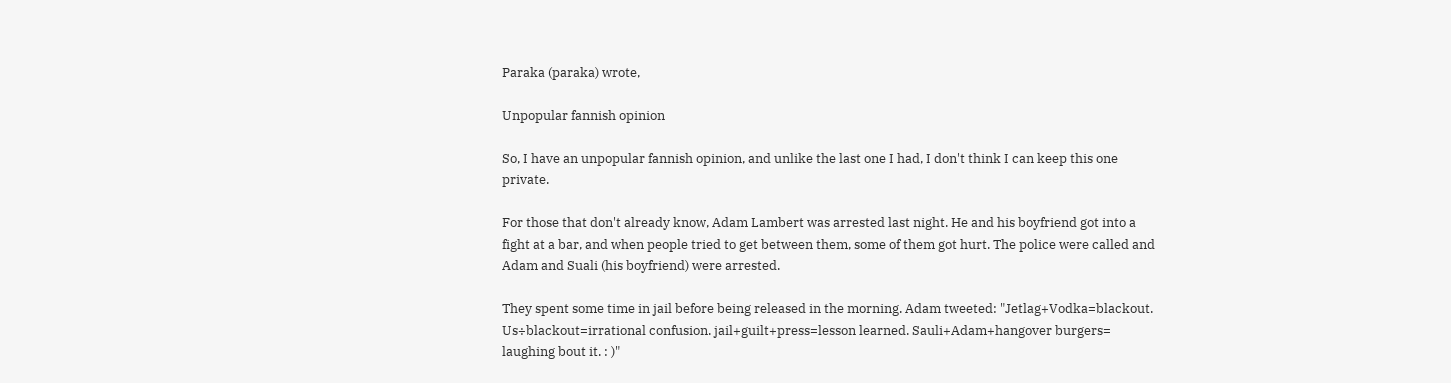Paraka (paraka) wrote,

Unpopular fannish opinion

So, I have an unpopular fannish opinion, and unlike the last one I had, I don't think I can keep this one private.

For those that don't already know, Adam Lambert was arrested last night. He and his boyfriend got into a fight at a bar, and when people tried to get between them, some of them got hurt. The police were called and Adam and Suali (his boyfriend) were arrested.

They spent some time in jail before being released in the morning. Adam tweeted: "Jetlag+Vodka=blackout. Us÷blackout=irrational confusion. jail+guilt+press=lesson learned. Sauli+Adam+hangover burgers= laughing bout it. : )"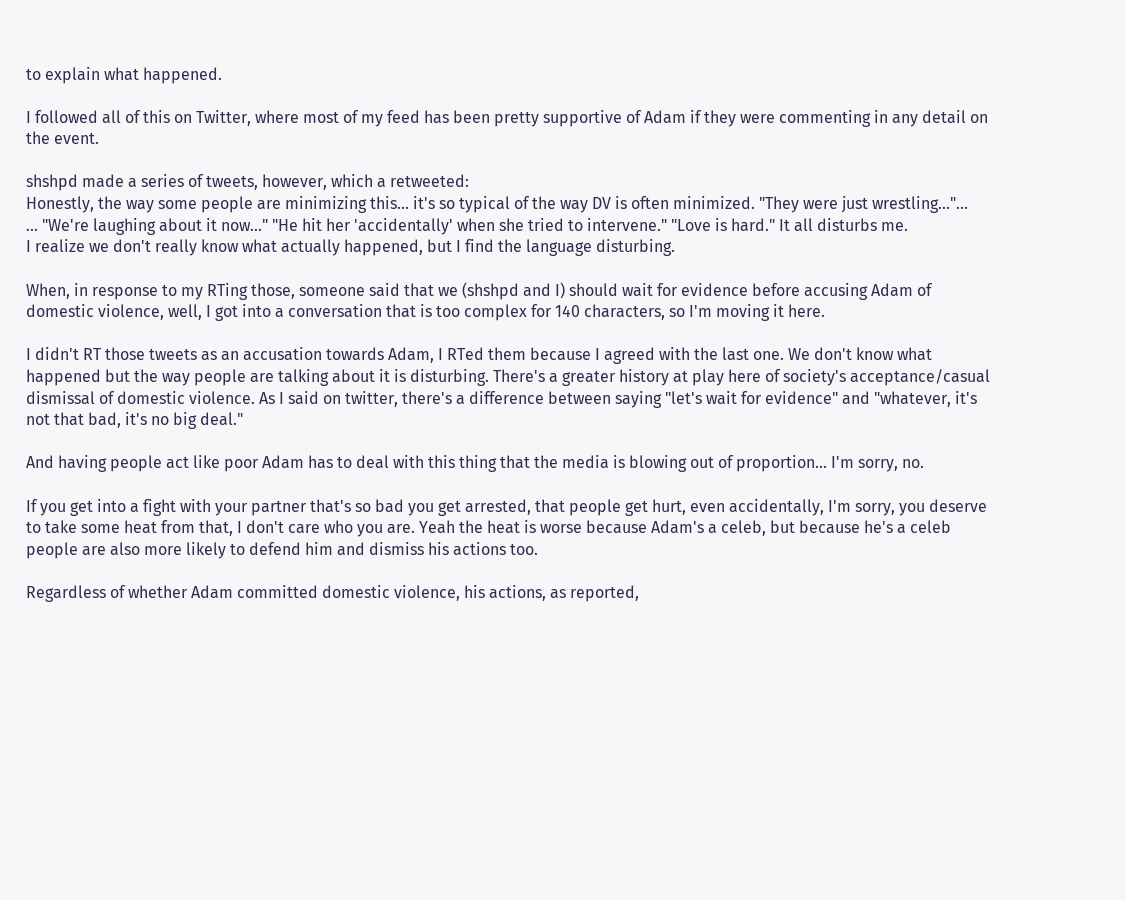to explain what happened.

I followed all of this on Twitter, where most of my feed has been pretty supportive of Adam if they were commenting in any detail on the event.

shshpd made a series of tweets, however, which a retweeted:
Honestly, the way some people are minimizing this... it's so typical of the way DV is often minimized. "They were just wrestling..."...
... "We're laughing about it now..." "He hit her 'accidentally' when she tried to intervene." "Love is hard." It all disturbs me.
I realize we don't really know what actually happened, but I find the language disturbing.

When, in response to my RTing those, someone said that we (shshpd and I) should wait for evidence before accusing Adam of domestic violence, well, I got into a conversation that is too complex for 140 characters, so I'm moving it here.

I didn't RT those tweets as an accusation towards Adam, I RTed them because I agreed with the last one. We don't know what happened but the way people are talking about it is disturbing. There's a greater history at play here of society's acceptance/casual dismissal of domestic violence. As I said on twitter, there's a difference between saying "let's wait for evidence" and "whatever, it's not that bad, it's no big deal."

And having people act like poor Adam has to deal with this thing that the media is blowing out of proportion... I'm sorry, no.

If you get into a fight with your partner that's so bad you get arrested, that people get hurt, even accidentally, I'm sorry, you deserve to take some heat from that, I don't care who you are. Yeah the heat is worse because Adam's a celeb, but because he's a celeb people are also more likely to defend him and dismiss his actions too.

Regardless of whether Adam committed domestic violence, his actions, as reported,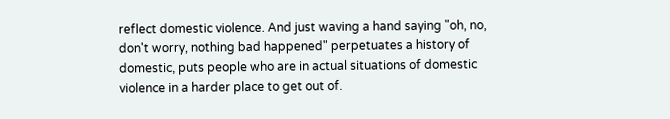reflect domestic violence. And just waving a hand saying "oh, no, don't worry, nothing bad happened" perpetuates a history of domestic, puts people who are in actual situations of domestic violence in a harder place to get out of.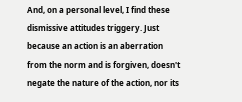And, on a personal level, I find these dismissive attitudes triggery. Just because an action is an aberration from the norm and is forgiven, doesn't negate the nature of the action, nor its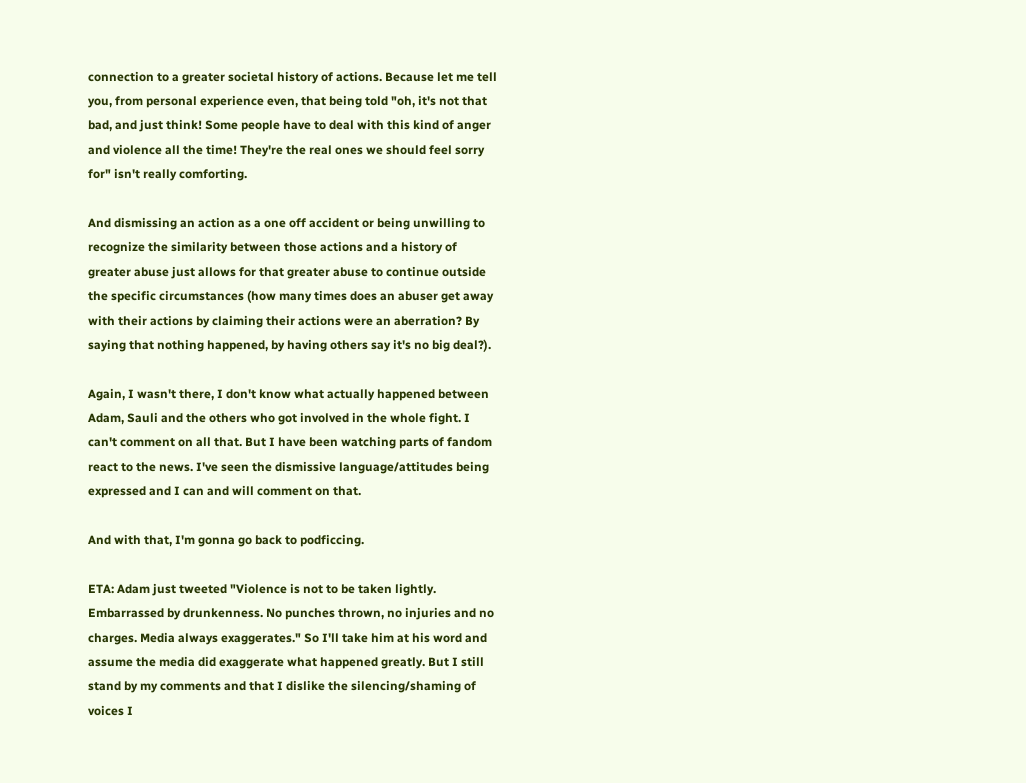connection to a greater societal history of actions. Because let me tell you, from personal experience even, that being told "oh, it's not that bad, and just think! Some people have to deal with this kind of anger and violence all the time! They're the real ones we should feel sorry for" isn't really comforting.

And dismissing an action as a one off accident or being unwilling to recognize the similarity between those actions and a history of greater abuse just allows for that greater abuse to continue outside the specific circumstances (how many times does an abuser get away with their actions by claiming their actions were an aberration? By saying that nothing happened, by having others say it's no big deal?).

Again, I wasn't there, I don't know what actually happened between Adam, Sauli and the others who got involved in the whole fight. I can't comment on all that. But I have been watching parts of fandom react to the news. I've seen the dismissive language/attitudes being expressed and I can and will comment on that.

And with that, I'm gonna go back to podficcing.

ETA: Adam just tweeted "Violence is not to be taken lightly. Embarrassed by drunkenness. No punches thrown, no injuries and no charges. Media always exaggerates." So I'll take him at his word and assume the media did exaggerate what happened greatly. But I still stand by my comments and that I dislike the silencing/shaming of voices I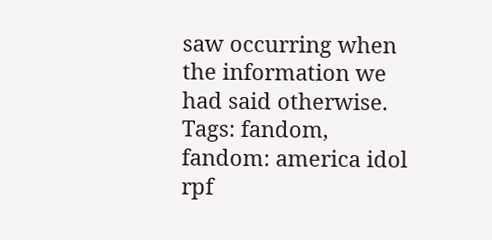saw occurring when the information we had said otherwise.
Tags: fandom, fandom: america idol rpf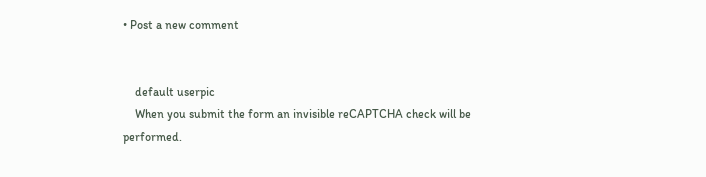• Post a new comment


    default userpic
    When you submit the form an invisible reCAPTCHA check will be performed.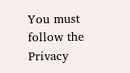You must follow the Privacy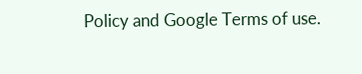Policy and Google Terms of use.